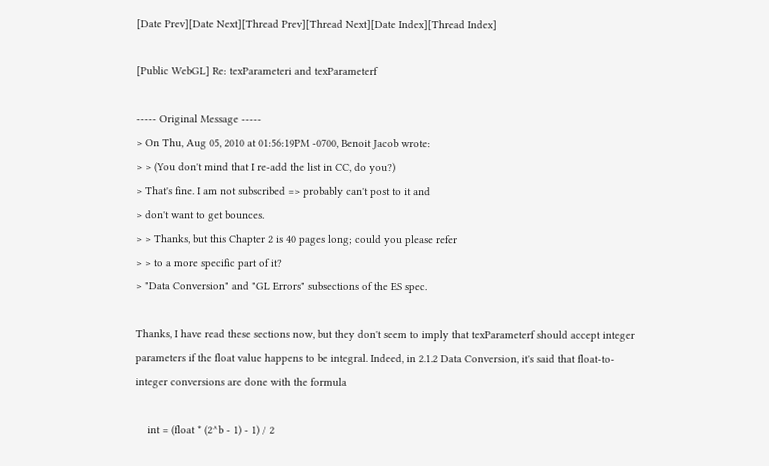[Date Prev][Date Next][Thread Prev][Thread Next][Date Index][Thread Index]

[Public WebGL] Re: texParameteri and texParameterf

----- Original Message -----
> On Thu, Aug 05, 2010 at 01:56:19PM -0700, Benoit Jacob wrote:
> > (You don't mind that I re-add the list in CC, do you?)
> That's fine. I am not subscribed => probably can't post to it and
> don't want to get bounces.
> > Thanks, but this Chapter 2 is 40 pages long; could you please refer
> > to a more specific part of it?
> "Data Conversion" and "GL Errors" subsections of the ES spec.

Thanks, I have read these sections now, but they don't seem to imply that texParameterf should accept integer parameters if the float value happens to be integral. Indeed, in 2.1.2 Data Conversion, it's said that float-to-integer conversions are done with the formula

    int = (float * (2^b - 1) - 1) / 2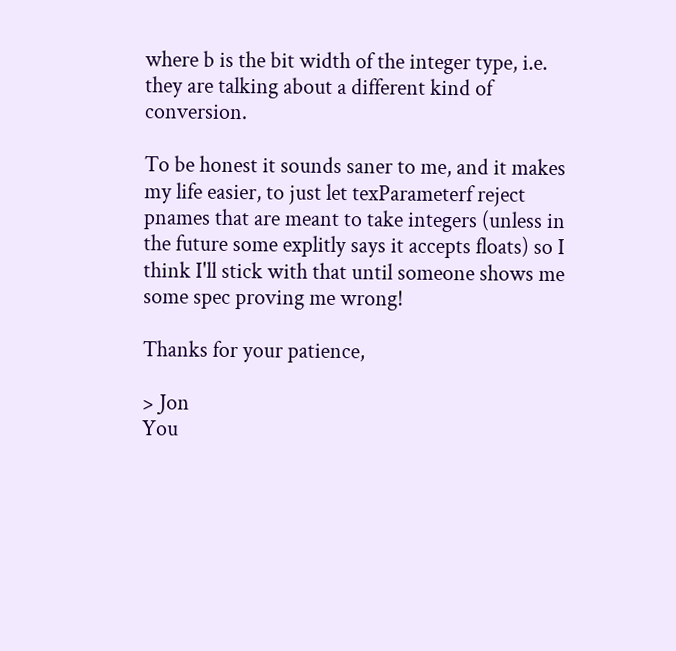where b is the bit width of the integer type, i.e. they are talking about a different kind of conversion.

To be honest it sounds saner to me, and it makes my life easier, to just let texParameterf reject pnames that are meant to take integers (unless in the future some explitly says it accepts floats) so I think I'll stick with that until someone shows me some spec proving me wrong!

Thanks for your patience,

> Jon
You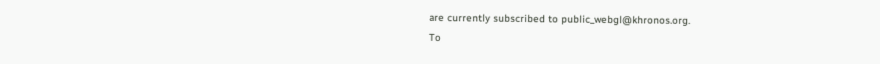are currently subscribed to public_webgl@khronos.org.
To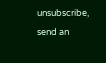unsubscribe, send an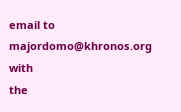email to majordomo@khronos.org with
the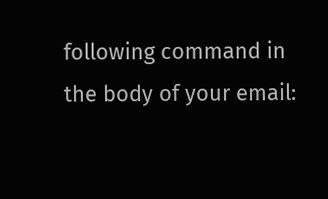following command in the body of your email: